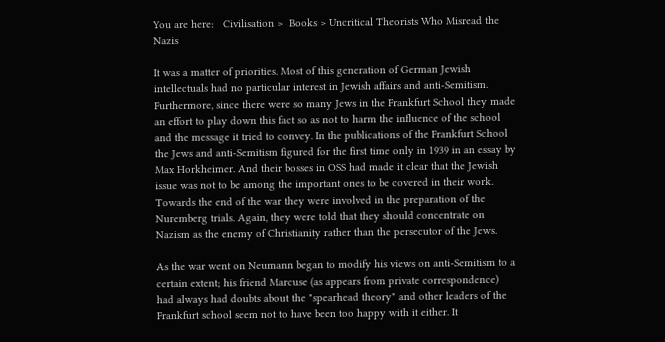You are here:   Civilisation >  Books > Uncritical Theorists Who Misread the Nazis

It was a matter of priorities. Most of this generation of German Jewish intellectuals had no particular interest in Jewish affairs and anti-Semitism. Furthermore, since there were so many Jews in the Frankfurt School they made an effort to play down this fact so as not to harm the influence of the school and the message it tried to convey. In the publications of the Frankfurt School the Jews and anti-Semitism figured for the first time only in 1939 in an essay by Max Horkheimer. And their bosses in OSS had made it clear that the Jewish issue was not to be among the important ones to be covered in their work. Towards the end of the war they were involved in the preparation of the Nuremberg trials. Again, they were told that they should concentrate on Nazism as the enemy of Christianity rather than the persecutor of the Jews.

As the war went on Neumann began to modify his views on anti-Semitism to a certain extent; his friend Marcuse (as appears from private correspondence) had always had doubts about the "spearhead theory" and other leaders of the Frankfurt school seem not to have been too happy with it either. It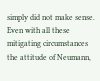simply did not make sense. Even with all these mitigating circumstances the attitude of Neumann,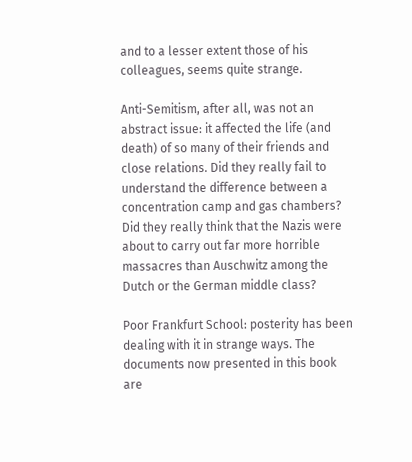and to a lesser extent those of his colleagues, seems quite strange.

Anti-Semitism, after all, was not an abstract issue: it affected the life (and death) of so many of their friends and close relations. Did they really fail to understand the difference between a concentration camp and gas chambers? Did they really think that the Nazis were about to carry out far more horrible massacres than Auschwitz among the Dutch or the German middle class?

Poor Frankfurt School: posterity has been dealing with it in strange ways. The documents now presented in this book are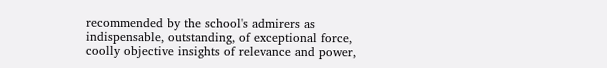recommended by the school's admirers as indispensable, outstanding, of exceptional force, coolly objective insights of relevance and power,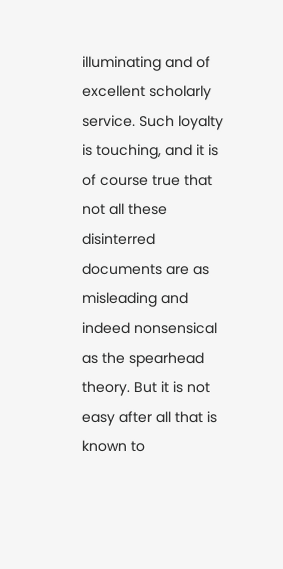illuminating and of excellent scholarly service. Such loyalty is touching, and it is of course true that not all these disinterred documents are as misleading and indeed nonsensical as the spearhead theory. But it is not easy after all that is known to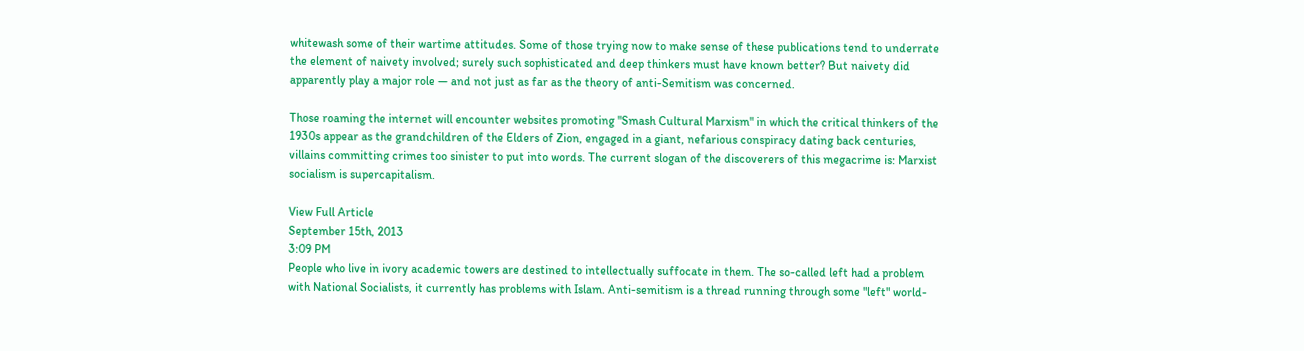whitewash some of their wartime attitudes. Some of those trying now to make sense of these publications tend to underrate the element of naivety involved; surely such sophisticated and deep thinkers must have known better? But naivety did apparently play a major role — and not just as far as the theory of anti-Semitism was concerned.

Those roaming the internet will encounter websites promoting "Smash Cultural Marxism" in which the critical thinkers of the 1930s appear as the grandchildren of the Elders of Zion, engaged in a giant, nefarious conspiracy dating back centuries, villains committing crimes too sinister to put into words. The current slogan of the discoverers of this megacrime is: Marxist socialism is supercapitalism.

View Full Article
September 15th, 2013
3:09 PM
People who live in ivory academic towers are destined to intellectually suffocate in them. The so-called left had a problem with National Socialists, it currently has problems with Islam. Anti-semitism is a thread running through some "left" world-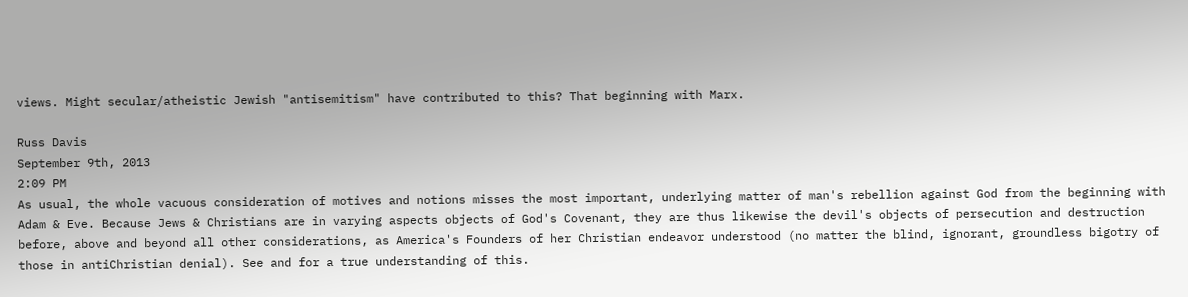views. Might secular/atheistic Jewish "antisemitism" have contributed to this? That beginning with Marx.

Russ Davis
September 9th, 2013
2:09 PM
As usual, the whole vacuous consideration of motives and notions misses the most important, underlying matter of man's rebellion against God from the beginning with Adam & Eve. Because Jews & Christians are in varying aspects objects of God's Covenant, they are thus likewise the devil's objects of persecution and destruction before, above and beyond all other considerations, as America's Founders of her Christian endeavor understood (no matter the blind, ignorant, groundless bigotry of those in antiChristian denial). See and for a true understanding of this.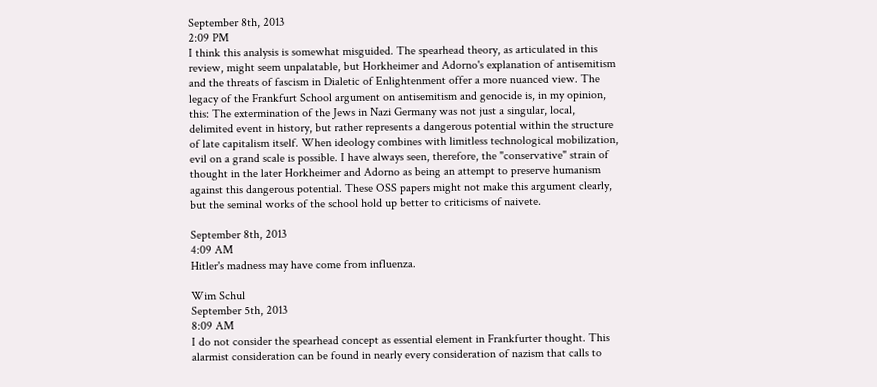September 8th, 2013
2:09 PM
I think this analysis is somewhat misguided. The spearhead theory, as articulated in this review, might seem unpalatable, but Horkheimer and Adorno's explanation of antisemitism and the threats of fascism in Dialetic of Enlightenment offer a more nuanced view. The legacy of the Frankfurt School argument on antisemitism and genocide is, in my opinion, this: The extermination of the Jews in Nazi Germany was not just a singular, local, delimited event in history, but rather represents a dangerous potential within the structure of late capitalism itself. When ideology combines with limitless technological mobilization, evil on a grand scale is possible. I have always seen, therefore, the "conservative" strain of thought in the later Horkheimer and Adorno as being an attempt to preserve humanism against this dangerous potential. These OSS papers might not make this argument clearly, but the seminal works of the school hold up better to criticisms of naivete.

September 8th, 2013
4:09 AM
Hitler's madness may have come from influenza.

Wim Schul
September 5th, 2013
8:09 AM
I do not consider the spearhead concept as essential element in Frankfurter thought. This alarmist consideration can be found in nearly every consideration of nazism that calls to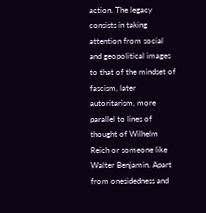action. The legacy consists in taking attention from social and geopolitical images to that of the mindset of fascism, later autoritarism, more parallel to lines of thought of Wilhelm Reich or someone like Walter Benjamin. Apart from onesidedness and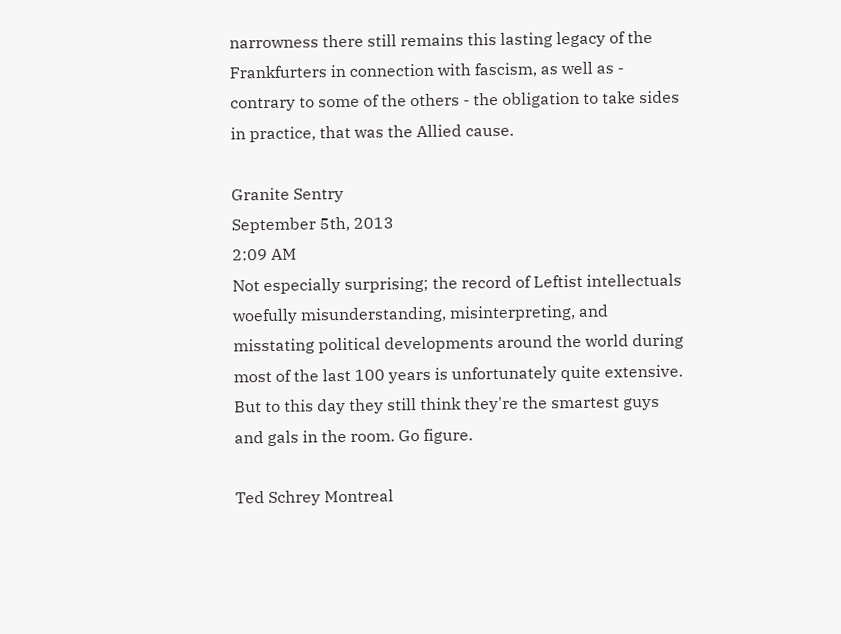narrowness there still remains this lasting legacy of the Frankfurters in connection with fascism, as well as - contrary to some of the others - the obligation to take sides in practice, that was the Allied cause.

Granite Sentry
September 5th, 2013
2:09 AM
Not especially surprising; the record of Leftist intellectuals woefully misunderstanding, misinterpreting, and misstating political developments around the world during most of the last 100 years is unfortunately quite extensive. But to this day they still think they're the smartest guys and gals in the room. Go figure.

Ted Schrey Montreal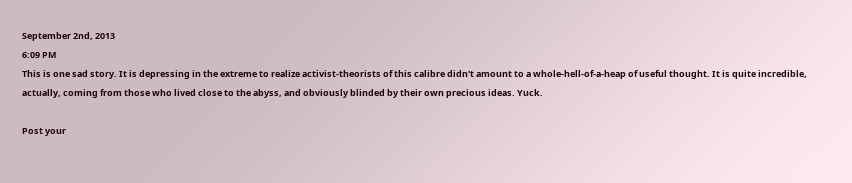September 2nd, 2013
6:09 PM
This is one sad story. It is depressing in the extreme to realize activist-theorists of this calibre didn't amount to a whole-hell-of-a-heap of useful thought. It is quite incredible, actually, coming from those who lived close to the abyss, and obviously blinded by their own precious ideas. Yuck.

Post your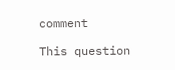comment

This question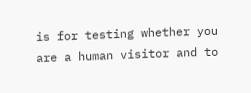is for testing whether you are a human visitor and to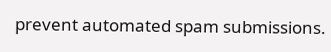prevent automated spam submissions.